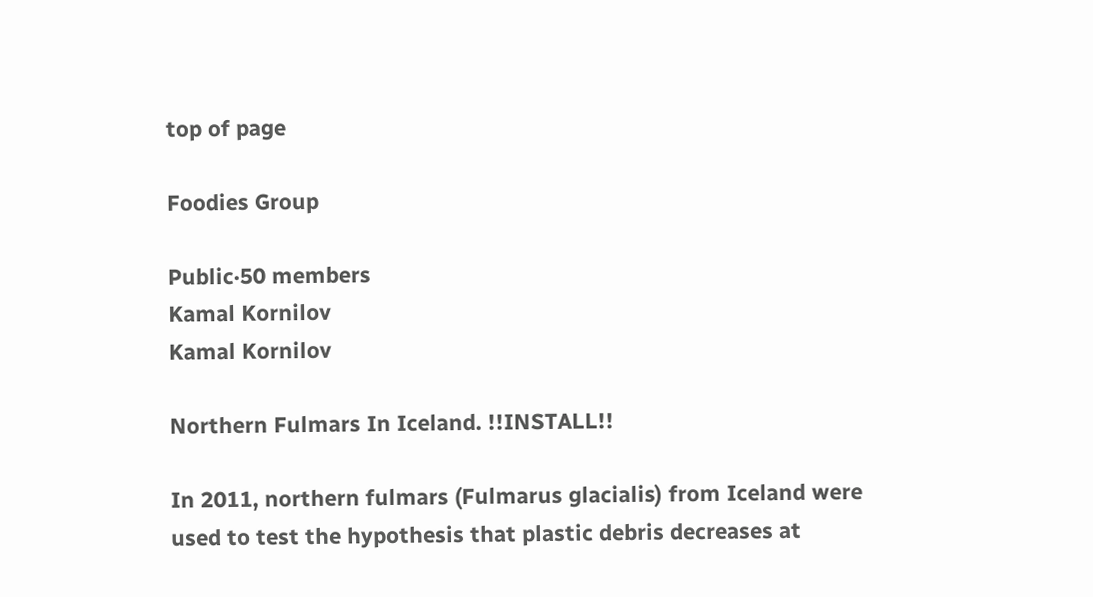top of page

Foodies Group

Public·50 members
Kamal Kornilov
Kamal Kornilov

Northern Fulmars In Iceland. !!INSTALL!!

In 2011, northern fulmars (Fulmarus glacialis) from Iceland were used to test the hypothesis that plastic debris decreases at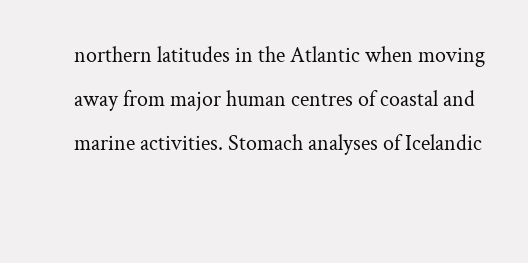northern latitudes in the Atlantic when moving away from major human centres of coastal and marine activities. Stomach analyses of Icelandic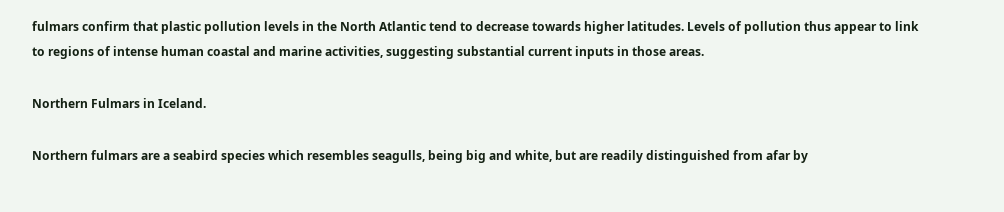fulmars confirm that plastic pollution levels in the North Atlantic tend to decrease towards higher latitudes. Levels of pollution thus appear to link to regions of intense human coastal and marine activities, suggesting substantial current inputs in those areas.

Northern Fulmars in Iceland.

Northern fulmars are a seabird species which resembles seagulls, being big and white, but are readily distinguished from afar by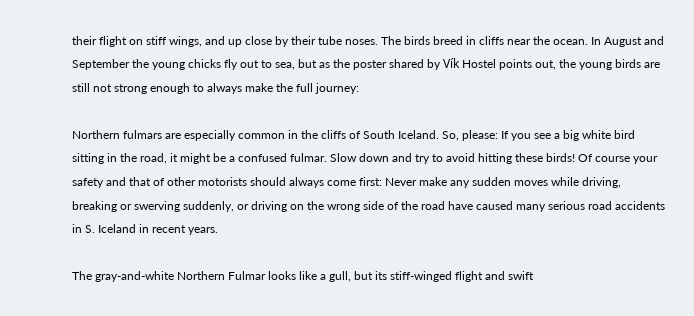their flight on stiff wings, and up close by their tube noses. The birds breed in cliffs near the ocean. In August and September the young chicks fly out to sea, but as the poster shared by Vík Hostel points out, the young birds are still not strong enough to always make the full journey:

Northern fulmars are especially common in the cliffs of South Iceland. So, please: If you see a big white bird sitting in the road, it might be a confused fulmar. Slow down and try to avoid hitting these birds! Of course your safety and that of other motorists should always come first: Never make any sudden moves while driving, breaking or swerving suddenly, or driving on the wrong side of the road have caused many serious road accidents in S. Iceland in recent years.

The gray-and-white Northern Fulmar looks like a gull, but its stiff-winged flight and swift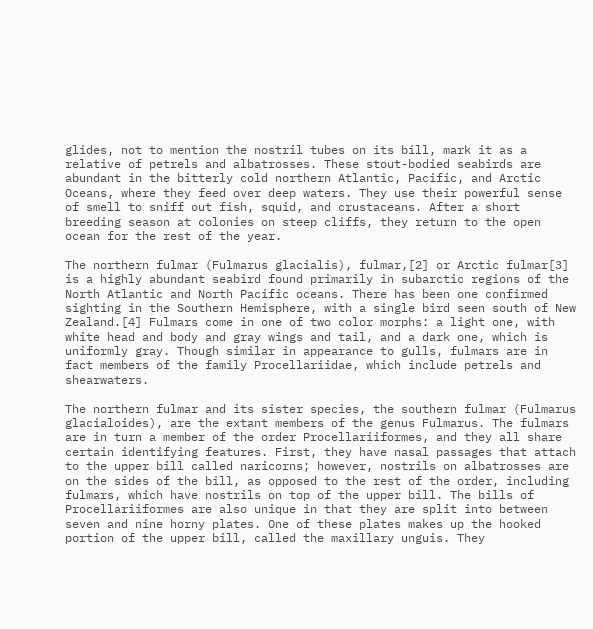glides, not to mention the nostril tubes on its bill, mark it as a relative of petrels and albatrosses. These stout-bodied seabirds are abundant in the bitterly cold northern Atlantic, Pacific, and Arctic Oceans, where they feed over deep waters. They use their powerful sense of smell to sniff out fish, squid, and crustaceans. After a short breeding season at colonies on steep cliffs, they return to the open ocean for the rest of the year.

The northern fulmar (Fulmarus glacialis), fulmar,[2] or Arctic fulmar[3] is a highly abundant seabird found primarily in subarctic regions of the North Atlantic and North Pacific oceans. There has been one confirmed sighting in the Southern Hemisphere, with a single bird seen south of New Zealand.[4] Fulmars come in one of two color morphs: a light one, with white head and body and gray wings and tail, and a dark one, which is uniformly gray. Though similar in appearance to gulls, fulmars are in fact members of the family Procellariidae, which include petrels and shearwaters.

The northern fulmar and its sister species, the southern fulmar (Fulmarus glacialoides), are the extant members of the genus Fulmarus. The fulmars are in turn a member of the order Procellariiformes, and they all share certain identifying features. First, they have nasal passages that attach to the upper bill called naricorns; however, nostrils on albatrosses are on the sides of the bill, as opposed to the rest of the order, including fulmars, which have nostrils on top of the upper bill. The bills of Procellariiformes are also unique in that they are split into between seven and nine horny plates. One of these plates makes up the hooked portion of the upper bill, called the maxillary unguis. They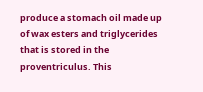produce a stomach oil made up of wax esters and triglycerides that is stored in the proventriculus. This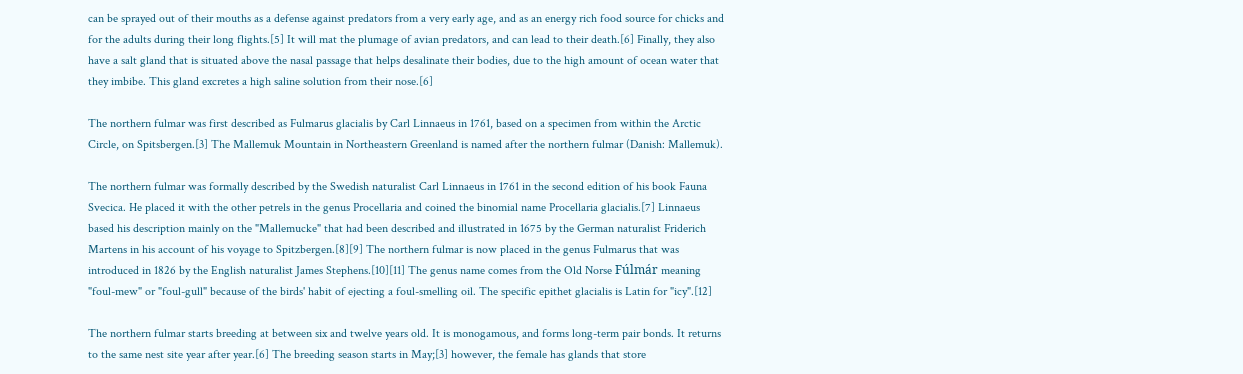can be sprayed out of their mouths as a defense against predators from a very early age, and as an energy rich food source for chicks and for the adults during their long flights.[5] It will mat the plumage of avian predators, and can lead to their death.[6] Finally, they also have a salt gland that is situated above the nasal passage that helps desalinate their bodies, due to the high amount of ocean water that they imbibe. This gland excretes a high saline solution from their nose.[6]

The northern fulmar was first described as Fulmarus glacialis by Carl Linnaeus in 1761, based on a specimen from within the Arctic Circle, on Spitsbergen.[3] The Mallemuk Mountain in Northeastern Greenland is named after the northern fulmar (Danish: Mallemuk).

The northern fulmar was formally described by the Swedish naturalist Carl Linnaeus in 1761 in the second edition of his book Fauna Svecica. He placed it with the other petrels in the genus Procellaria and coined the binomial name Procellaria glacialis.[7] Linnaeus based his description mainly on the "Mallemucke" that had been described and illustrated in 1675 by the German naturalist Friderich Martens in his account of his voyage to Spitzbergen.[8][9] The northern fulmar is now placed in the genus Fulmarus that was introduced in 1826 by the English naturalist James Stephens.[10][11] The genus name comes from the Old Norse Fúlmár meaning "foul-mew" or "foul-gull" because of the birds' habit of ejecting a foul-smelling oil. The specific epithet glacialis is Latin for "icy".[12]

The northern fulmar starts breeding at between six and twelve years old. It is monogamous, and forms long-term pair bonds. It returns to the same nest site year after year.[6] The breeding season starts in May;[3] however, the female has glands that store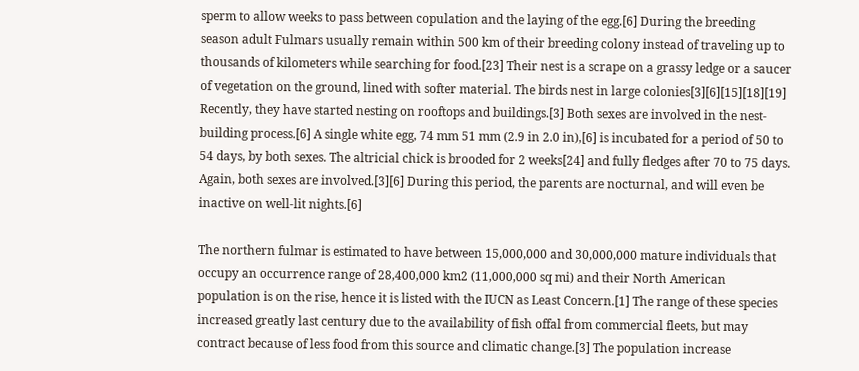sperm to allow weeks to pass between copulation and the laying of the egg.[6] During the breeding season adult Fulmars usually remain within 500 km of their breeding colony instead of traveling up to thousands of kilometers while searching for food.[23] Their nest is a scrape on a grassy ledge or a saucer of vegetation on the ground, lined with softer material. The birds nest in large colonies[3][6][15][18][19] Recently, they have started nesting on rooftops and buildings.[3] Both sexes are involved in the nest-building process.[6] A single white egg, 74 mm 51 mm (2.9 in 2.0 in),[6] is incubated for a period of 50 to 54 days, by both sexes. The altricial chick is brooded for 2 weeks[24] and fully fledges after 70 to 75 days. Again, both sexes are involved.[3][6] During this period, the parents are nocturnal, and will even be inactive on well-lit nights.[6]

The northern fulmar is estimated to have between 15,000,000 and 30,000,000 mature individuals that occupy an occurrence range of 28,400,000 km2 (11,000,000 sq mi) and their North American population is on the rise, hence it is listed with the IUCN as Least Concern.[1] The range of these species increased greatly last century due to the availability of fish offal from commercial fleets, but may contract because of less food from this source and climatic change.[3] The population increase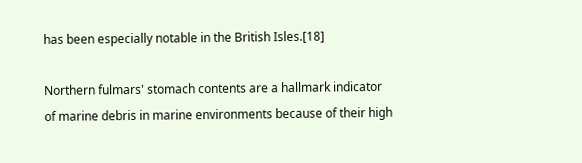has been especially notable in the British Isles.[18]

Northern fulmars' stomach contents are a hallmark indicator of marine debris in marine environments because of their high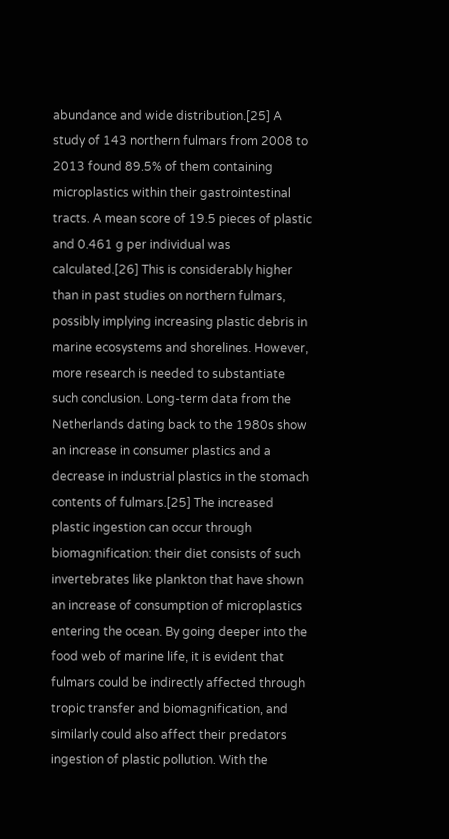abundance and wide distribution.[25] A study of 143 northern fulmars from 2008 to 2013 found 89.5% of them containing microplastics within their gastrointestinal tracts. A mean score of 19.5 pieces of plastic and 0.461 g per individual was calculated.[26] This is considerably higher than in past studies on northern fulmars, possibly implying increasing plastic debris in marine ecosystems and shorelines. However, more research is needed to substantiate such conclusion. Long-term data from the Netherlands dating back to the 1980s show an increase in consumer plastics and a decrease in industrial plastics in the stomach contents of fulmars.[25] The increased plastic ingestion can occur through biomagnification: their diet consists of such invertebrates like plankton that have shown an increase of consumption of microplastics entering the ocean. By going deeper into the food web of marine life, it is evident that fulmars could be indirectly affected through tropic transfer and biomagnification, and similarly could also affect their predators ingestion of plastic pollution. With the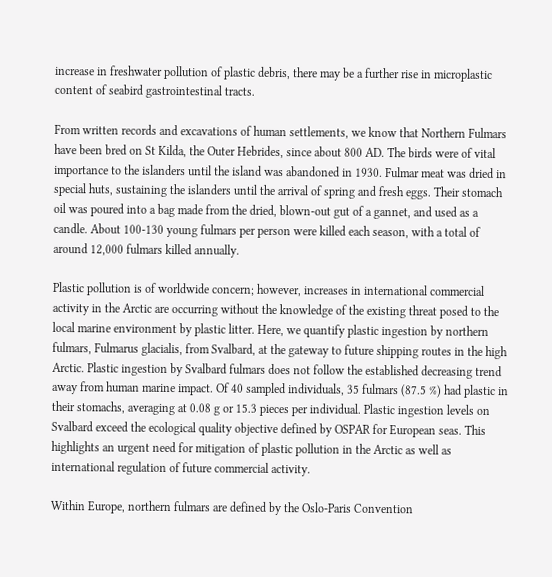increase in freshwater pollution of plastic debris, there may be a further rise in microplastic content of seabird gastrointestinal tracts.

From written records and excavations of human settlements, we know that Northern Fulmars have been bred on St Kilda, the Outer Hebrides, since about 800 AD. The birds were of vital importance to the islanders until the island was abandoned in 1930. Fulmar meat was dried in special huts, sustaining the islanders until the arrival of spring and fresh eggs. Their stomach oil was poured into a bag made from the dried, blown-out gut of a gannet, and used as a candle. About 100-130 young fulmars per person were killed each season, with a total of around 12,000 fulmars killed annually.

Plastic pollution is of worldwide concern; however, increases in international commercial activity in the Arctic are occurring without the knowledge of the existing threat posed to the local marine environment by plastic litter. Here, we quantify plastic ingestion by northern fulmars, Fulmarus glacialis, from Svalbard, at the gateway to future shipping routes in the high Arctic. Plastic ingestion by Svalbard fulmars does not follow the established decreasing trend away from human marine impact. Of 40 sampled individuals, 35 fulmars (87.5 %) had plastic in their stomachs, averaging at 0.08 g or 15.3 pieces per individual. Plastic ingestion levels on Svalbard exceed the ecological quality objective defined by OSPAR for European seas. This highlights an urgent need for mitigation of plastic pollution in the Arctic as well as international regulation of future commercial activity.

Within Europe, northern fulmars are defined by the Oslo-Paris Convention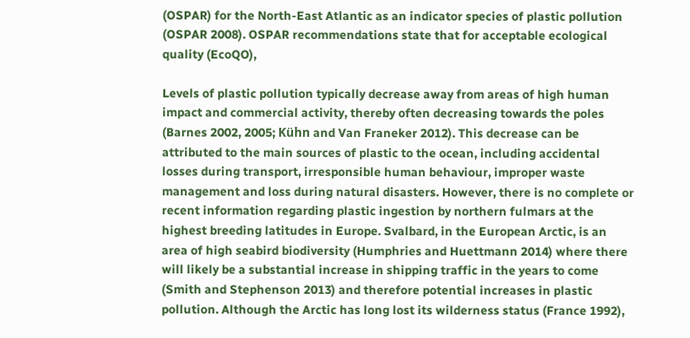(OSPAR) for the North-East Atlantic as an indicator species of plastic pollution (OSPAR 2008). OSPAR recommendations state that for acceptable ecological quality (EcoQO),

Levels of plastic pollution typically decrease away from areas of high human impact and commercial activity, thereby often decreasing towards the poles (Barnes 2002, 2005; Kühn and Van Franeker 2012). This decrease can be attributed to the main sources of plastic to the ocean, including accidental losses during transport, irresponsible human behaviour, improper waste management and loss during natural disasters. However, there is no complete or recent information regarding plastic ingestion by northern fulmars at the highest breeding latitudes in Europe. Svalbard, in the European Arctic, is an area of high seabird biodiversity (Humphries and Huettmann 2014) where there will likely be a substantial increase in shipping traffic in the years to come (Smith and Stephenson 2013) and therefore potential increases in plastic pollution. Although the Arctic has long lost its wilderness status (France 1992),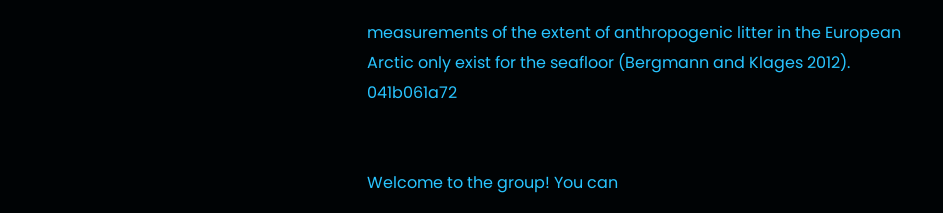measurements of the extent of anthropogenic litter in the European Arctic only exist for the seafloor (Bergmann and Klages 2012). 041b061a72


Welcome to the group! You can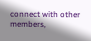connect with other members,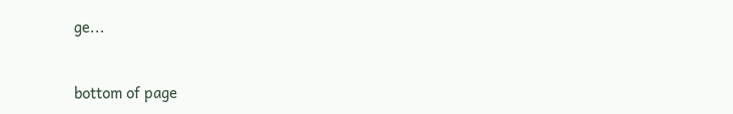ge...


bottom of page